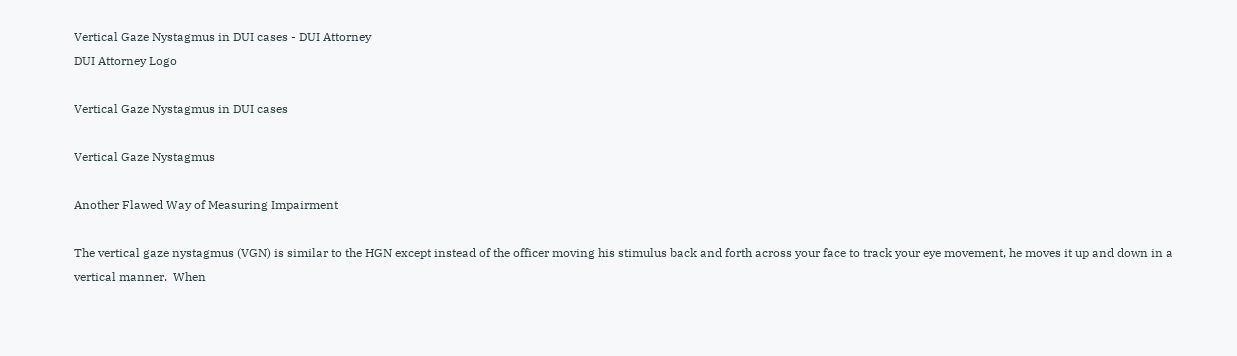Vertical Gaze Nystagmus in DUI cases - DUI Attorney
DUI Attorney Logo

Vertical Gaze Nystagmus in DUI cases

Vertical Gaze Nystagmus

Another Flawed Way of Measuring Impairment

The vertical gaze nystagmus (VGN) is similar to the HGN except instead of the officer moving his stimulus back and forth across your face to track your eye movement, he moves it up and down in a vertical manner.  When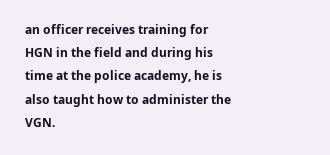an officer receives training for HGN in the field and during his time at the police academy, he is also taught how to administer the VGN.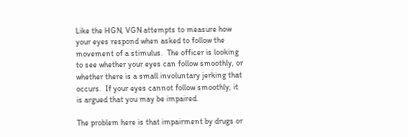Like the HGN, VGN attempts to measure how your eyes respond when asked to follow the movement of a stimulus.  The officer is looking to see whether your eyes can follow smoothly, or whether there is a small involuntary jerking that occurs.  If your eyes cannot follow smoothly, it is argued that you may be impaired.

The problem here is that impairment by drugs or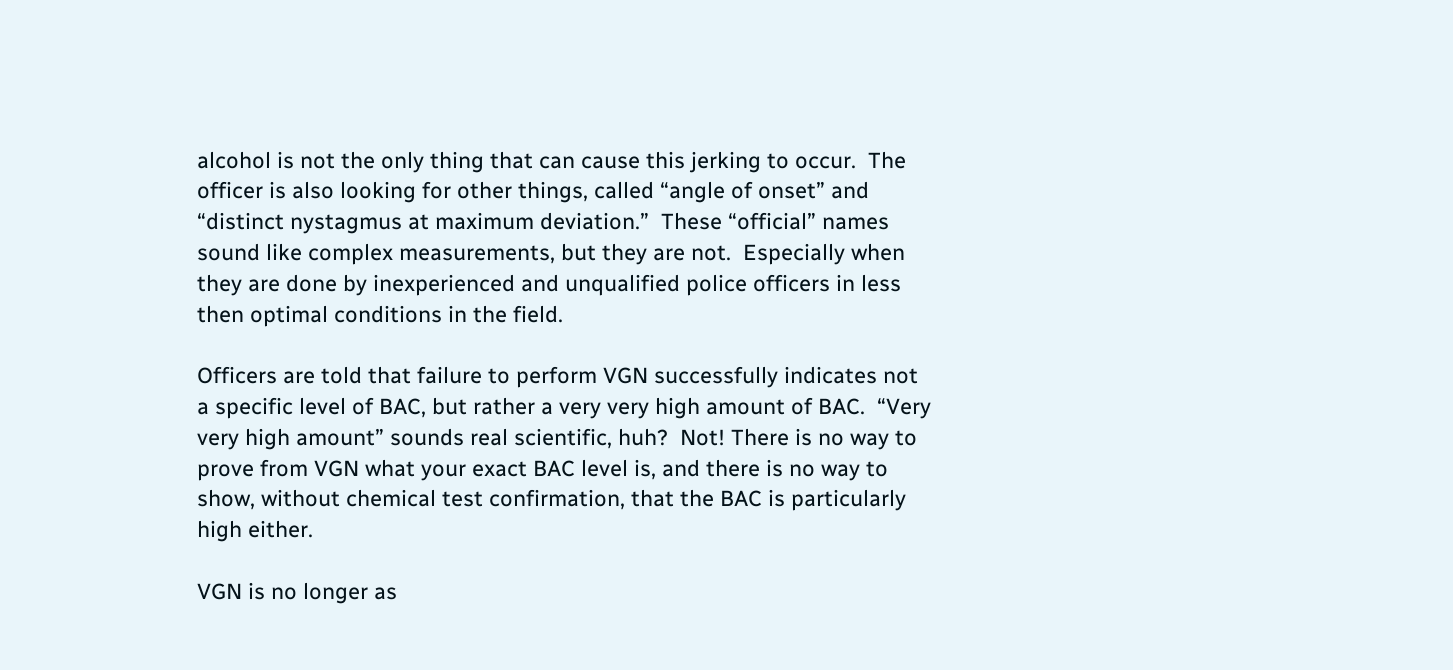alcohol is not the only thing that can cause this jerking to occur.  The officer is also looking for other things, called “angle of onset” and “distinct nystagmus at maximum deviation.”  These “official” names sound like complex measurements, but they are not.  Especially when they are done by inexperienced and unqualified police officers in less then optimal conditions in the field.

Officers are told that failure to perform VGN successfully indicates not a specific level of BAC, but rather a very very high amount of BAC.  “Very very high amount” sounds real scientific, huh?  Not! There is no way to prove from VGN what your exact BAC level is, and there is no way to show, without chemical test confirmation, that the BAC is particularly high either.

VGN is no longer as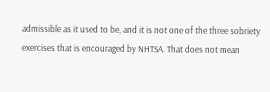admissible as it used to be, and it is not one of the three sobriety exercises that is encouraged by NHTSA. That does not mean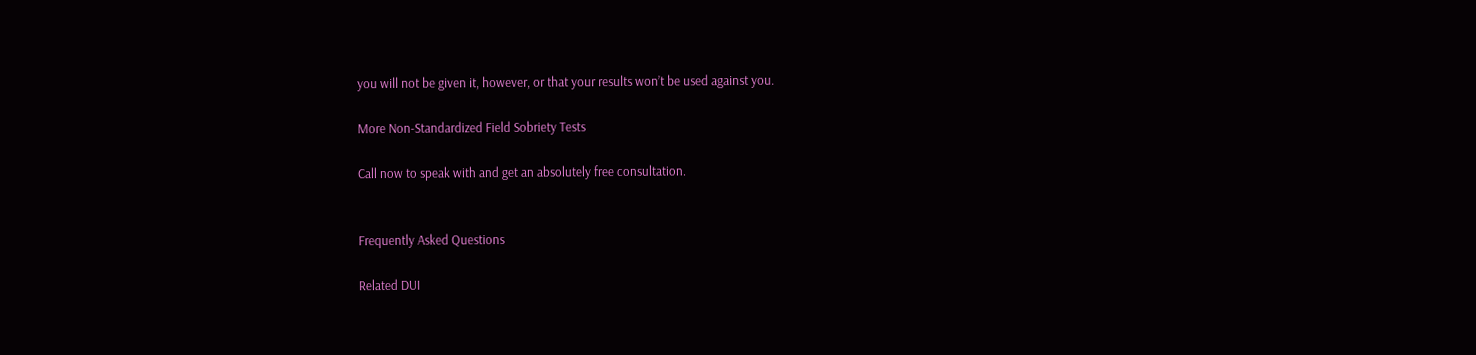you will not be given it, however, or that your results won’t be used against you.

More Non-Standardized Field Sobriety Tests

Call now to speak with and get an absolutely free consultation.


Frequently Asked Questions

Related DUI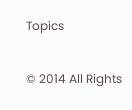Topics

© 2014 All Rights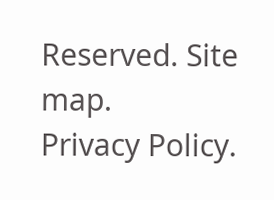Reserved. Site map.
Privacy Policy.